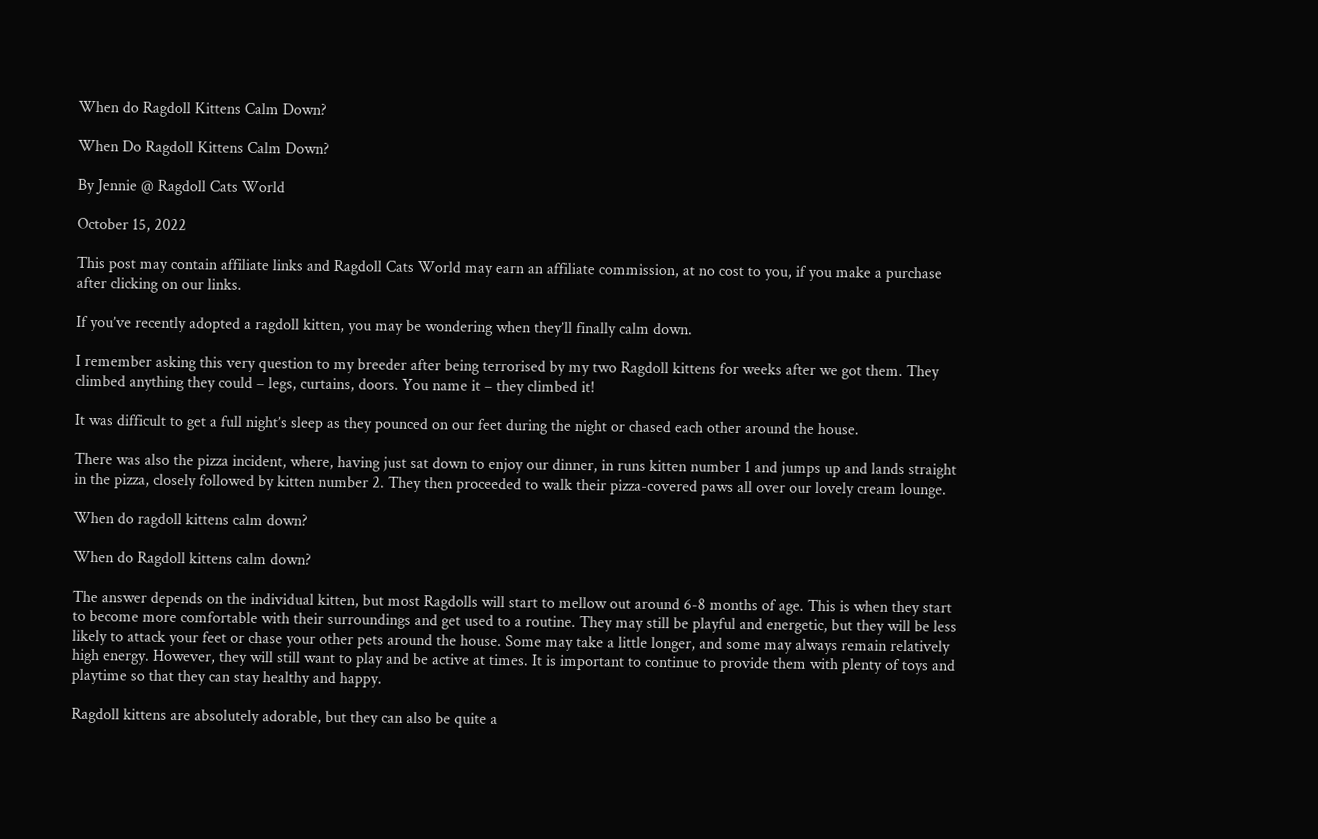When do Ragdoll Kittens Calm Down?

When Do Ragdoll Kittens Calm Down?

By Jennie @ Ragdoll Cats World

October 15, 2022

This post may contain affiliate links and Ragdoll Cats World may earn an affiliate commission, at no cost to you, if you make a purchase after clicking on our links.

If you’ve recently adopted a ragdoll kitten, you may be wondering when they’ll finally calm down.

I remember asking this very question to my breeder after being terrorised by my two Ragdoll kittens for weeks after we got them. They climbed anything they could – legs, curtains, doors. You name it – they climbed it!

It was difficult to get a full night’s sleep as they pounced on our feet during the night or chased each other around the house.

There was also the pizza incident, where, having just sat down to enjoy our dinner, in runs kitten number 1 and jumps up and lands straight in the pizza, closely followed by kitten number 2. They then proceeded to walk their pizza-covered paws all over our lovely cream lounge.

When do ragdoll kittens calm down?

When do Ragdoll kittens calm down?

The answer depends on the individual kitten, but most Ragdolls will start to mellow out around 6-8 months of age. This is when they start to become more comfortable with their surroundings and get used to a routine. They may still be playful and energetic, but they will be less likely to attack your feet or chase your other pets around the house. Some may take a little longer, and some may always remain relatively high energy. However, they will still want to play and be active at times. It is important to continue to provide them with plenty of toys and playtime so that they can stay healthy and happy.

Ragdoll kittens are absolutely adorable, but they can also be quite a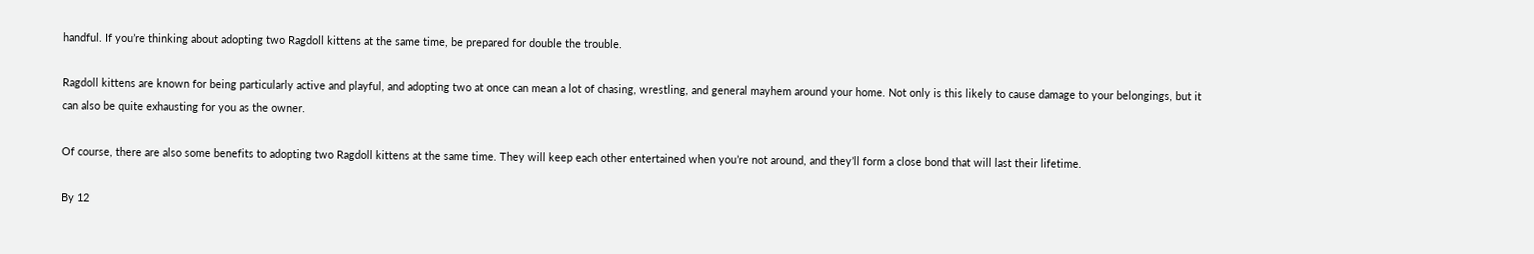handful. If you’re thinking about adopting two Ragdoll kittens at the same time, be prepared for double the trouble.

Ragdoll kittens are known for being particularly active and playful, and adopting two at once can mean a lot of chasing, wrestling, and general mayhem around your home. Not only is this likely to cause damage to your belongings, but it can also be quite exhausting for you as the owner.

Of course, there are also some benefits to adopting two Ragdoll kittens at the same time. They will keep each other entertained when you’re not around, and they’ll form a close bond that will last their lifetime.

By 12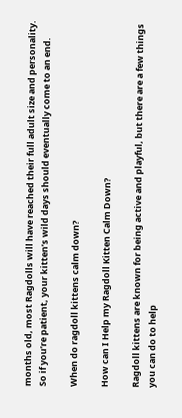months old, most Ragdolls will have reached their full adult size and personality. So if you’re patient, your kitten’s wild days should eventually come to an end.

When do ragdoll kittens calm down?

How can I Help my Ragdoll Kitten Calm Down?

Ragdoll kittens are known for being active and playful, but there are a few things you can do to help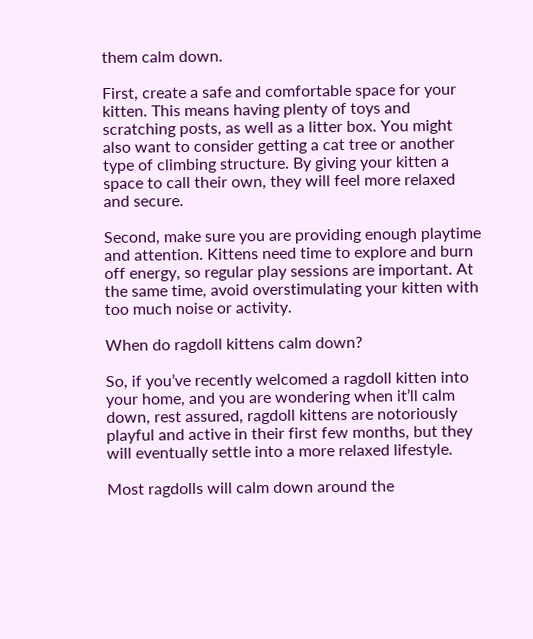them calm down.

First, create a safe and comfortable space for your kitten. This means having plenty of toys and scratching posts, as well as a litter box. You might also want to consider getting a cat tree or another type of climbing structure. By giving your kitten a space to call their own, they will feel more relaxed and secure.

Second, make sure you are providing enough playtime and attention. Kittens need time to explore and burn off energy, so regular play sessions are important. At the same time, avoid overstimulating your kitten with too much noise or activity.

When do ragdoll kittens calm down?

So, if you’ve recently welcomed a ragdoll kitten into your home, and you are wondering when it’ll calm down, rest assured, ragdoll kittens are notoriously playful and active in their first few months, but they will eventually settle into a more relaxed lifestyle.

Most ragdolls will calm down around the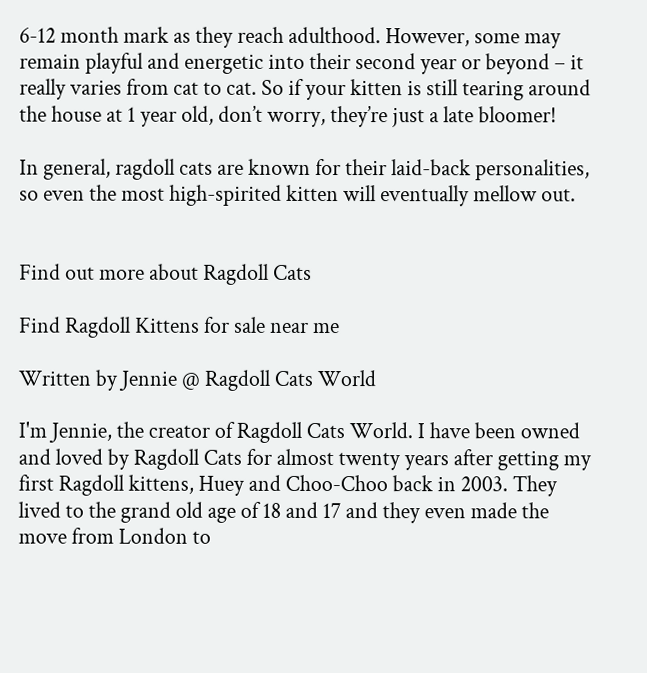6-12 month mark as they reach adulthood. However, some may remain playful and energetic into their second year or beyond – it really varies from cat to cat. So if your kitten is still tearing around the house at 1 year old, don’t worry, they’re just a late bloomer!

In general, ragdoll cats are known for their laid-back personalities, so even the most high-spirited kitten will eventually mellow out.


Find out more about Ragdoll Cats

Find Ragdoll Kittens for sale near me

Written by Jennie @ Ragdoll Cats World

I'm Jennie, the creator of Ragdoll Cats World. I have been owned and loved by Ragdoll Cats for almost twenty years after getting my first Ragdoll kittens, Huey and Choo-Choo back in 2003. They lived to the grand old age of 18 and 17 and they even made the move from London to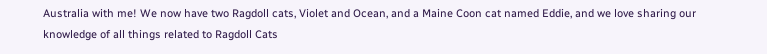Australia with me! We now have two Ragdoll cats, Violet and Ocean, and a Maine Coon cat named Eddie, and we love sharing our knowledge of all things related to Ragdoll Cats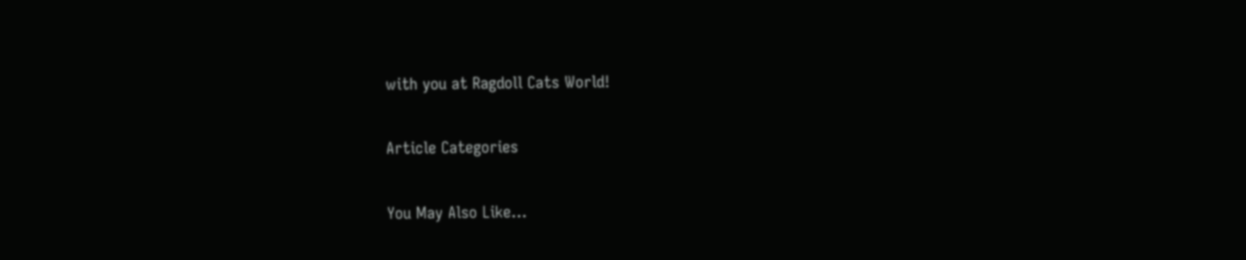with you at Ragdoll Cats World!

Article Categories

You May Also Like…